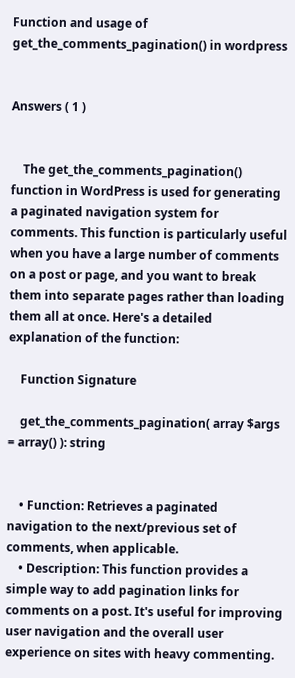Function and usage of get_the_comments_pagination() in wordpress


Answers ( 1 )


    The get_the_comments_pagination() function in WordPress is used for generating a paginated navigation system for comments. This function is particularly useful when you have a large number of comments on a post or page, and you want to break them into separate pages rather than loading them all at once. Here's a detailed explanation of the function:

    Function Signature

    get_the_comments_pagination( array $args = array() ): string


    • Function: Retrieves a paginated navigation to the next/previous set of comments, when applicable.
    • Description: This function provides a simple way to add pagination links for comments on a post. It's useful for improving user navigation and the overall user experience on sites with heavy commenting.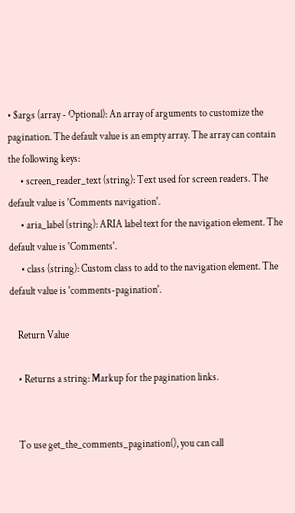• $args (array - Optional): An array of arguments to customize the pagination. The default value is an empty array. The array can contain the following keys:
      • screen_reader_text (string): Text used for screen readers. The default value is 'Comments navigation'.
      • aria_label (string): ARIA label text for the navigation element. The default value is 'Comments'.
      • class (string): Custom class to add to the navigation element. The default value is 'comments-pagination'.

    Return Value

    • Returns a string: Markup for the pagination links.


    To use get_the_comments_pagination(), you can call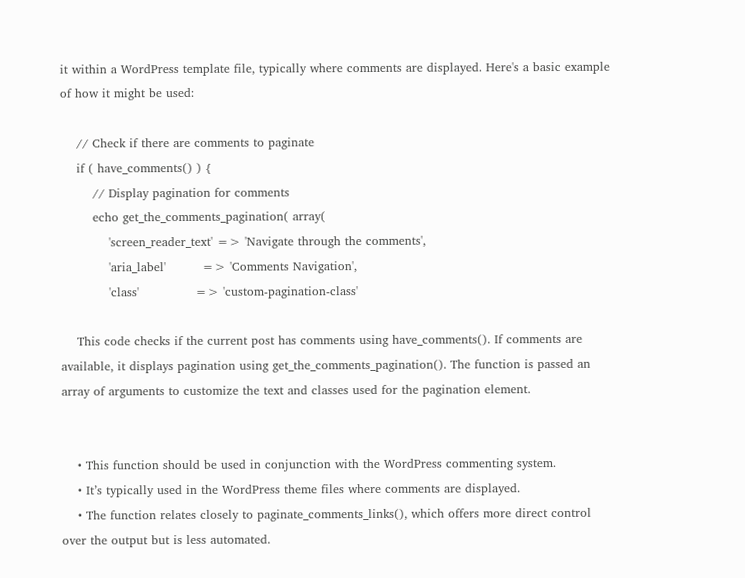it within a WordPress template file, typically where comments are displayed. Here's a basic example of how it might be used:

    // Check if there are comments to paginate
    if ( have_comments() ) {
        // Display pagination for comments
        echo get_the_comments_pagination( array(
            'screen_reader_text' => 'Navigate through the comments',
            'aria_label'         => 'Comments Navigation',
            'class'              => 'custom-pagination-class'

    This code checks if the current post has comments using have_comments(). If comments are available, it displays pagination using get_the_comments_pagination(). The function is passed an array of arguments to customize the text and classes used for the pagination element.


    • This function should be used in conjunction with the WordPress commenting system.
    • It’s typically used in the WordPress theme files where comments are displayed.
    • The function relates closely to paginate_comments_links(), which offers more direct control over the output but is less automated.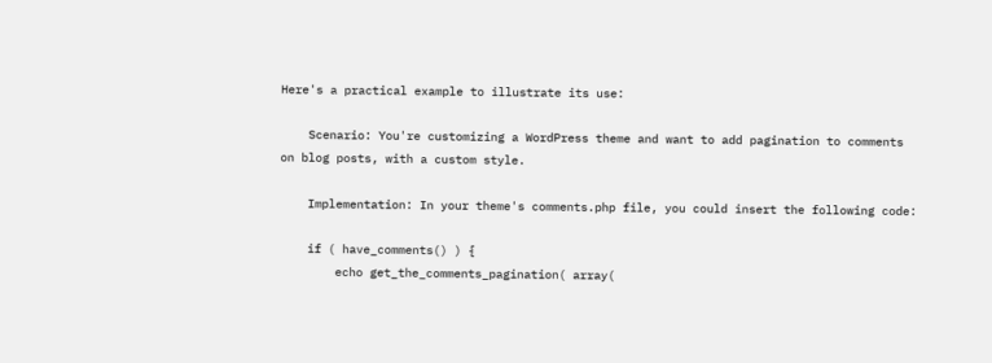Here's a practical example to illustrate its use:

    Scenario: You're customizing a WordPress theme and want to add pagination to comments on blog posts, with a custom style.

    Implementation: In your theme's comments.php file, you could insert the following code:

    if ( have_comments() ) {
        echo get_the_comments_pagination( array(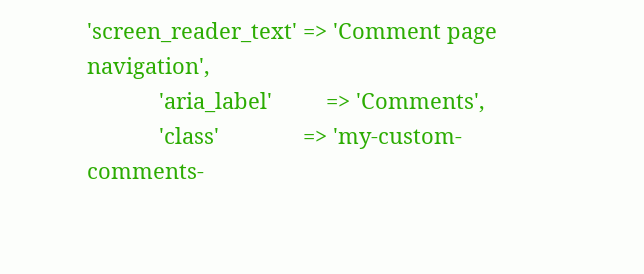'screen_reader_text' => 'Comment page navigation',
            'aria_label'         => 'Comments',
            'class'              => 'my-custom-comments-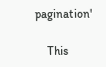pagination'

    This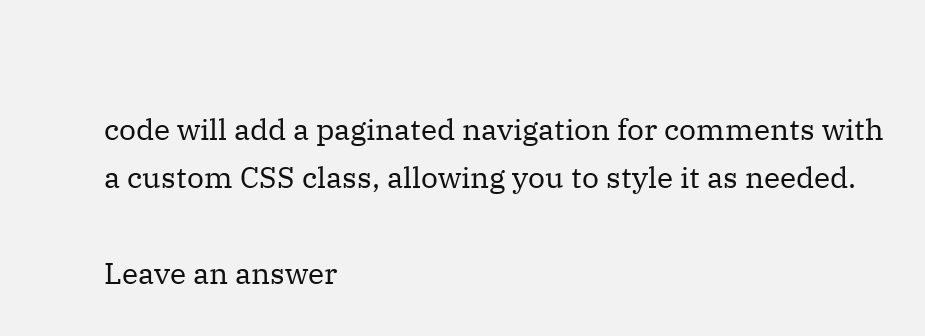code will add a paginated navigation for comments with a custom CSS class, allowing you to style it as needed.

Leave an answer